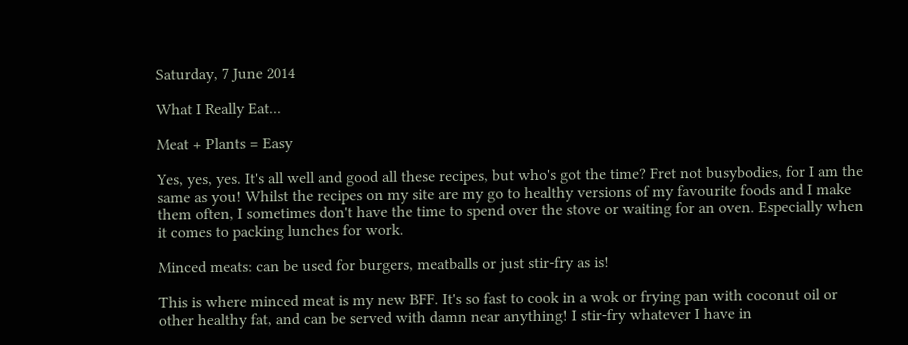Saturday, 7 June 2014

What I Really Eat...

Meat + Plants = Easy

Yes, yes, yes. It's all well and good all these recipes, but who's got the time? Fret not busybodies, for I am the same as you! Whilst the recipes on my site are my go to healthy versions of my favourite foods and I make them often, I sometimes don't have the time to spend over the stove or waiting for an oven. Especially when it comes to packing lunches for work.

Minced meats: can be used for burgers, meatballs or just stir-fry as is!

This is where minced meat is my new BFF. It's so fast to cook in a wok or frying pan with coconut oil or other healthy fat, and can be served with damn near anything! I stir-fry whatever I have in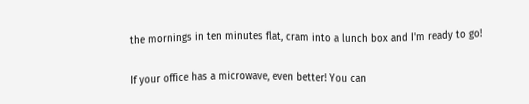the mornings in ten minutes flat, cram into a lunch box and I'm ready to go!

If your office has a microwave, even better! You can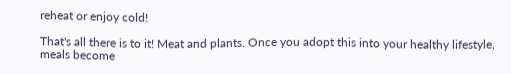reheat or enjoy cold!

That's all there is to it! Meat and plants. Once you adopt this into your healthy lifestyle, meals become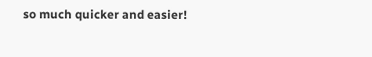so much quicker and easier!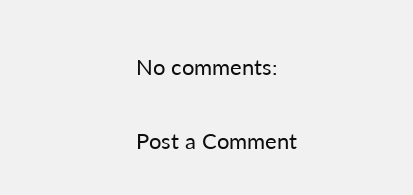No comments:

Post a Comment